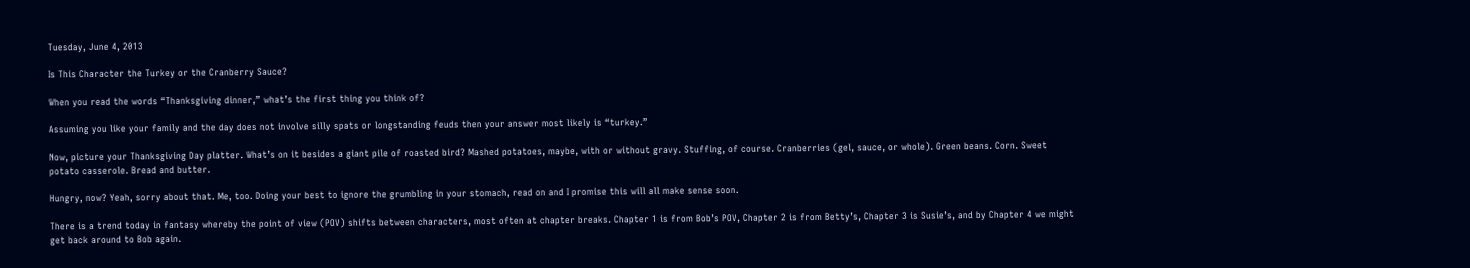Tuesday, June 4, 2013

Is This Character the Turkey or the Cranberry Sauce?

When you read the words “Thanksgiving dinner,” what’s the first thing you think of?

Assuming you like your family and the day does not involve silly spats or longstanding feuds then your answer most likely is “turkey.”

Now, picture your Thanksgiving Day platter. What’s on it besides a giant pile of roasted bird? Mashed potatoes, maybe, with or without gravy. Stuffing, of course. Cranberries (gel, sauce, or whole). Green beans. Corn. Sweet potato casserole. Bread and butter.

Hungry, now? Yeah, sorry about that. Me, too. Doing your best to ignore the grumbling in your stomach, read on and I promise this will all make sense soon.

There is a trend today in fantasy whereby the point of view (POV) shifts between characters, most often at chapter breaks. Chapter 1 is from Bob’s POV, Chapter 2 is from Betty’s, Chapter 3 is Susie’s, and by Chapter 4 we might get back around to Bob again.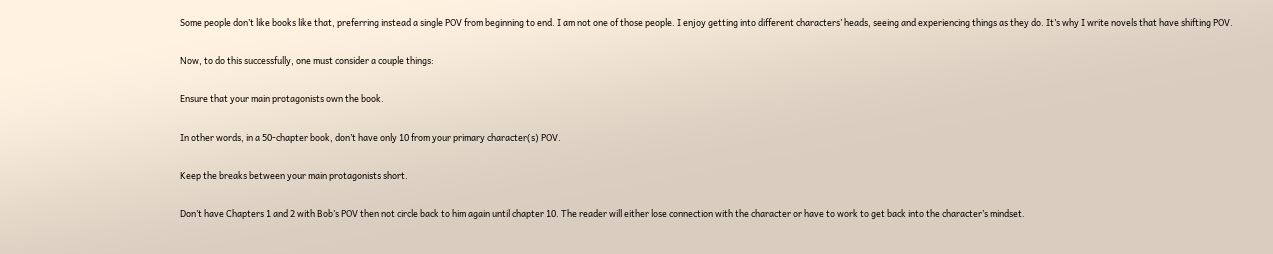Some people don’t like books like that, preferring instead a single POV from beginning to end. I am not one of those people. I enjoy getting into different characters’ heads, seeing and experiencing things as they do. It’s why I write novels that have shifting POV.

Now, to do this successfully, one must consider a couple things:

Ensure that your main protagonists own the book.

In other words, in a 50-chapter book, don’t have only 10 from your primary character(s) POV.

Keep the breaks between your main protagonists short.

Don’t have Chapters 1 and 2 with Bob’s POV then not circle back to him again until chapter 10. The reader will either lose connection with the character or have to work to get back into the character’s mindset.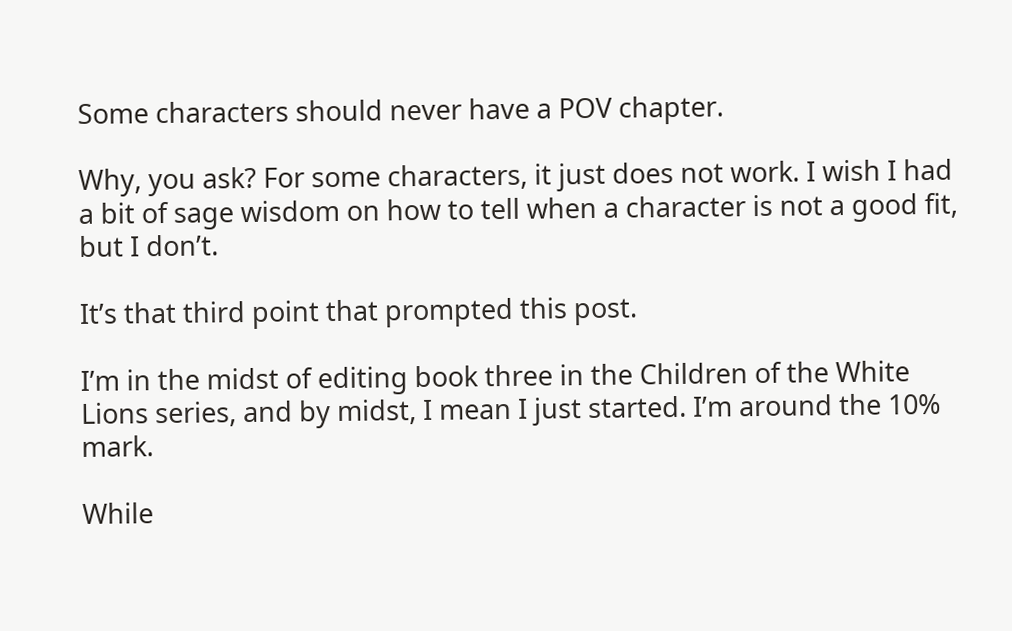Some characters should never have a POV chapter.

Why, you ask? For some characters, it just does not work. I wish I had a bit of sage wisdom on how to tell when a character is not a good fit, but I don’t.

It’s that third point that prompted this post.

I’m in the midst of editing book three in the Children of the White Lions series, and by midst, I mean I just started. I’m around the 10% mark.

While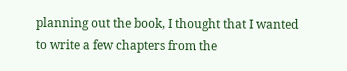planning out the book, I thought that I wanted to write a few chapters from the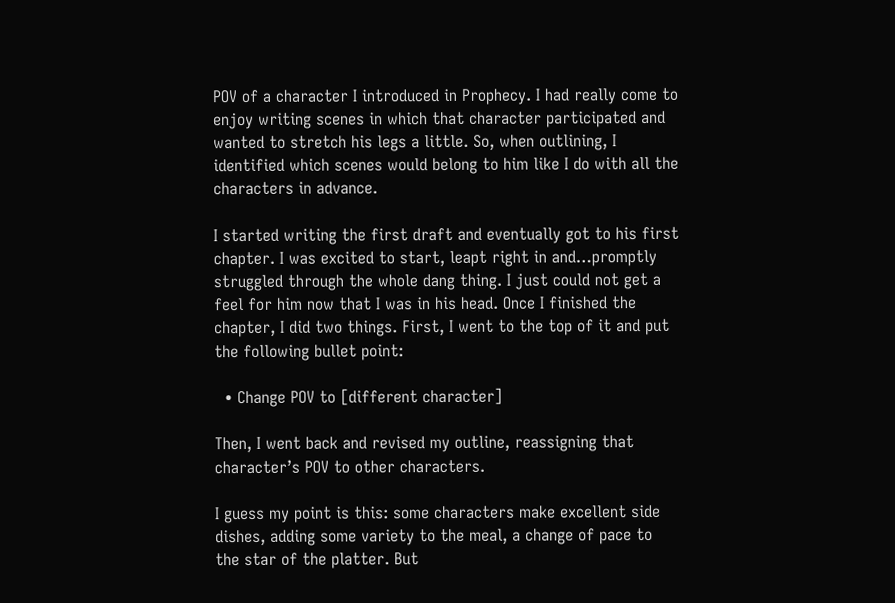POV of a character I introduced in Prophecy. I had really come to enjoy writing scenes in which that character participated and wanted to stretch his legs a little. So, when outlining, I identified which scenes would belong to him like I do with all the characters in advance.

I started writing the first draft and eventually got to his first chapter. I was excited to start, leapt right in and…promptly struggled through the whole dang thing. I just could not get a feel for him now that I was in his head. Once I finished the chapter, I did two things. First, I went to the top of it and put the following bullet point:

  • Change POV to [different character]

Then, I went back and revised my outline, reassigning that character’s POV to other characters.

I guess my point is this: some characters make excellent side dishes, adding some variety to the meal, a change of pace to the star of the platter. But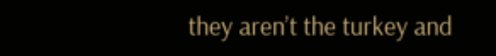they aren’t the turkey and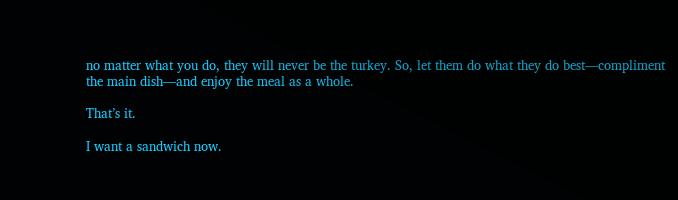no matter what you do, they will never be the turkey. So, let them do what they do best—compliment the main dish—and enjoy the meal as a whole.

That’s it.

I want a sandwich now.